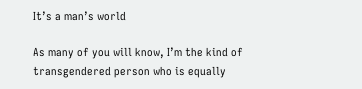It’s a man’s world

As many of you will know, I’m the kind of transgendered person who is equally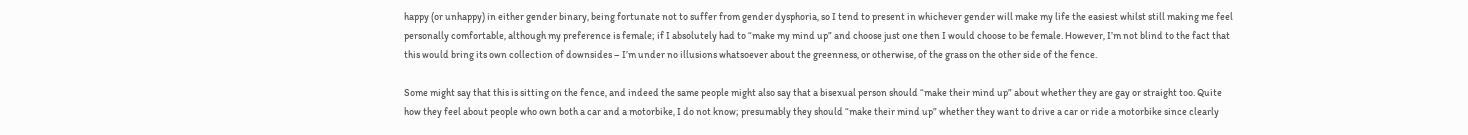happy (or unhappy) in either gender binary, being fortunate not to suffer from gender dysphoria, so I tend to present in whichever gender will make my life the easiest whilst still making me feel personally comfortable, although my preference is female; if I absolutely had to “make my mind up” and choose just one then I would choose to be female. However, I’m not blind to the fact that this would bring its own collection of downsides – I’m under no illusions whatsoever about the greenness, or otherwise, of the grass on the other side of the fence.

Some might say that this is sitting on the fence, and indeed the same people might also say that a bisexual person should “make their mind up” about whether they are gay or straight too. Quite how they feel about people who own both a car and a motorbike, I do not know; presumably they should “make their mind up” whether they want to drive a car or ride a motorbike since clearly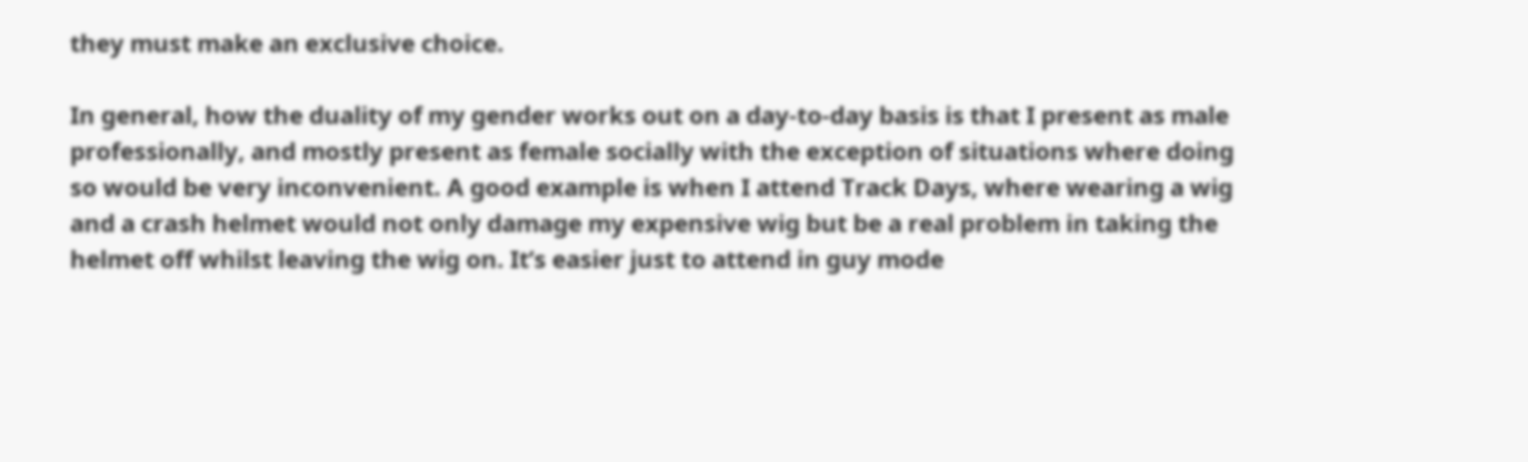they must make an exclusive choice.

In general, how the duality of my gender works out on a day-to-day basis is that I present as male professionally, and mostly present as female socially with the exception of situations where doing so would be very inconvenient. A good example is when I attend Track Days, where wearing a wig and a crash helmet would not only damage my expensive wig but be a real problem in taking the helmet off whilst leaving the wig on. It’s easier just to attend in guy mode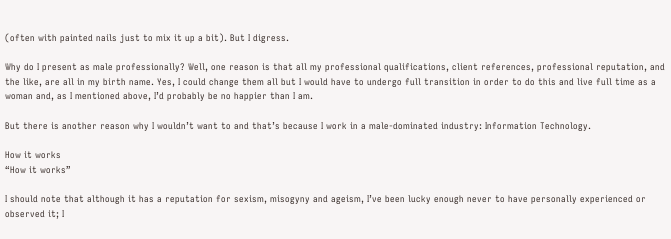(often with painted nails just to mix it up a bit). But I digress.

Why do I present as male professionally? Well, one reason is that all my professional qualifications, client references, professional reputation, and the like, are all in my birth name. Yes, I could change them all but I would have to undergo full transition in order to do this and live full time as a woman and, as I mentioned above, I’d probably be no happier than I am.

But there is another reason why I wouldn’t want to and that’s because I work in a male-dominated industry: Information Technology.

How it works
“How it works”

I should note that although it has a reputation for sexism, misogyny and ageism, I’ve been lucky enough never to have personally experienced or observed it; I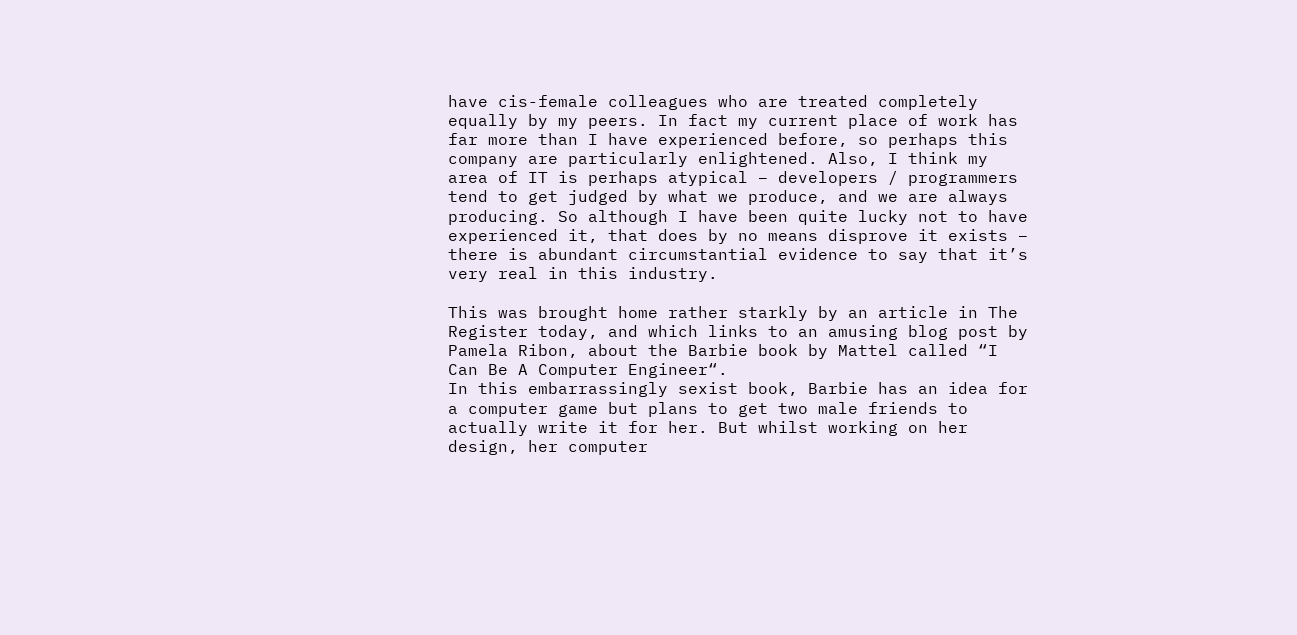have cis-female colleagues who are treated completely equally by my peers. In fact my current place of work has far more than I have experienced before, so perhaps this company are particularly enlightened. Also, I think my area of IT is perhaps atypical – developers / programmers tend to get judged by what we produce, and we are always producing. So although I have been quite lucky not to have experienced it, that does by no means disprove it exists – there is abundant circumstantial evidence to say that it’s very real in this industry.

This was brought home rather starkly by an article in The Register today, and which links to an amusing blog post by Pamela Ribon, about the Barbie book by Mattel called “I Can Be A Computer Engineer“.
In this embarrassingly sexist book, Barbie has an idea for a computer game but plans to get two male friends to actually write it for her. But whilst working on her design, her computer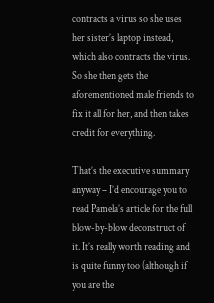contracts a virus so she uses her sister’s laptop instead, which also contracts the virus. So she then gets the aforementioned male friends to fix it all for her, and then takes credit for everything.

That’s the executive summary anyway – I’d encourage you to read Pamela’s article for the full blow-by-blow deconstruct of it. It’s really worth reading and is quite funny too (although if you are the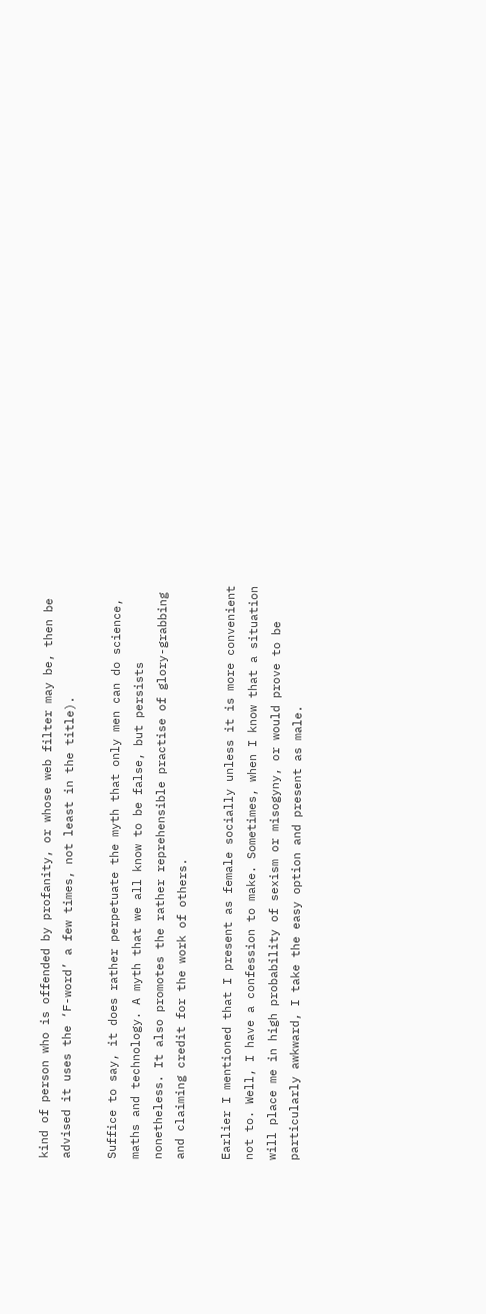kind of person who is offended by profanity, or whose web filter may be, then be advised it uses the ‘F-word’ a few times, not least in the title).

Suffice to say, it does rather perpetuate the myth that only men can do science, maths and technology. A myth that we all know to be false, but persists nonetheless. It also promotes the rather reprehensible practise of glory-grabbing and claiming credit for the work of others.

Earlier I mentioned that I present as female socially unless it is more convenient not to. Well, I have a confession to make. Sometimes, when I know that a situation will place me in high probability of sexism or misogyny, or would prove to be particularly awkward, I take the easy option and present as male.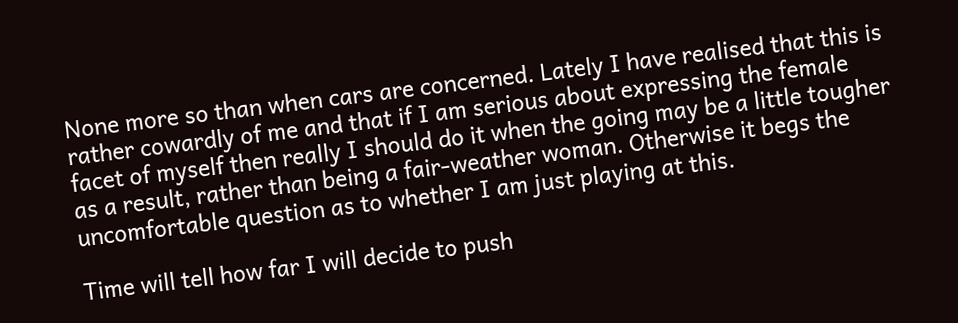None more so than when cars are concerned. Lately I have realised that this is rather cowardly of me and that if I am serious about expressing the female facet of myself then really I should do it when the going may be a little tougher as a result, rather than being a fair-weather woman. Otherwise it begs the uncomfortable question as to whether I am just playing at this.

Time will tell how far I will decide to push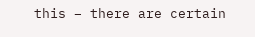this – there are certain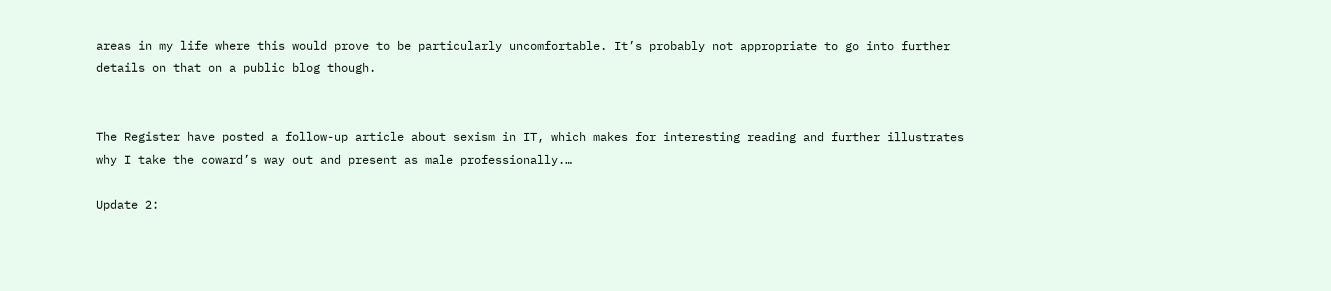areas in my life where this would prove to be particularly uncomfortable. It’s probably not appropriate to go into further details on that on a public blog though.


The Register have posted a follow-up article about sexism in IT, which makes for interesting reading and further illustrates why I take the coward’s way out and present as male professionally.…

Update 2: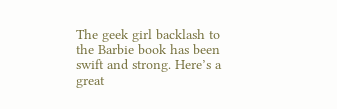The geek girl backlash to the Barbie book has been swift and strong. Here’s a great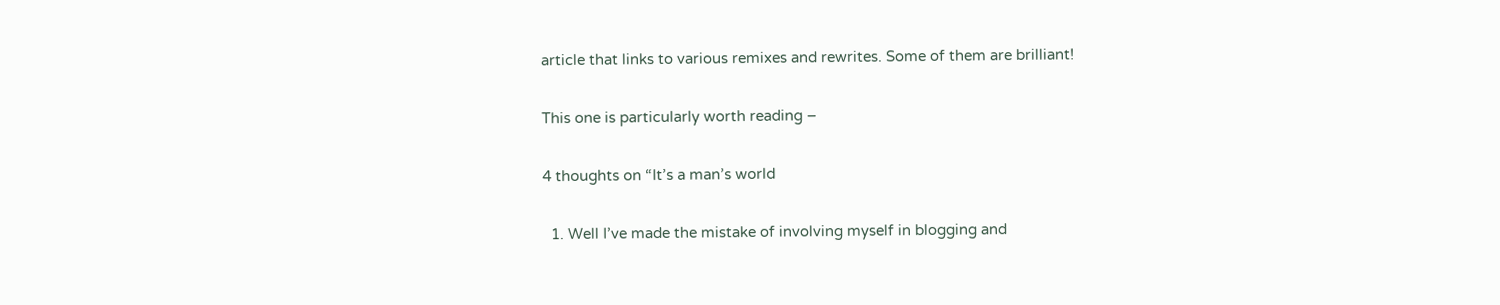article that links to various remixes and rewrites. Some of them are brilliant!

This one is particularly worth reading –

4 thoughts on “It’s a man’s world

  1. Well I’ve made the mistake of involving myself in blogging and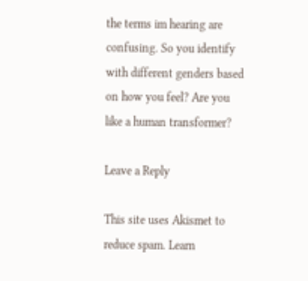the terms im hearing are confusing. So you identify with different genders based on how you feel? Are you like a human transformer?

Leave a Reply

This site uses Akismet to reduce spam. Learn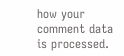how your comment data is processed.